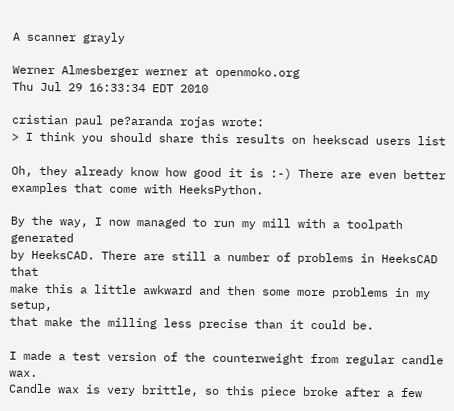A scanner grayly

Werner Almesberger werner at openmoko.org
Thu Jul 29 16:33:34 EDT 2010

cristian paul pe?aranda rojas wrote:
> I think you should share this results on heekscad users list

Oh, they already know how good it is :-) There are even better
examples that come with HeeksPython.

By the way, I now managed to run my mill with a toolpath generated
by HeeksCAD. There are still a number of problems in HeeksCAD that
make this a little awkward and then some more problems in my setup,
that make the milling less precise than it could be.

I made a test version of the counterweight from regular candle wax.
Candle wax is very brittle, so this piece broke after a few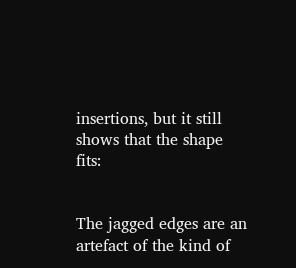insertions, but it still shows that the shape fits:


The jagged edges are an artefact of the kind of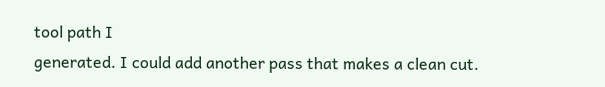tool path I
generated. I could add another pass that makes a clean cut.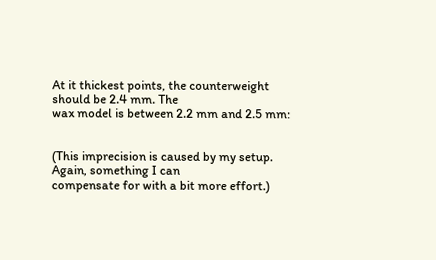At it thickest points, the counterweight should be 2.4 mm. The
wax model is between 2.2 mm and 2.5 mm:


(This imprecision is caused by my setup. Again, something I can
compensate for with a bit more effort.)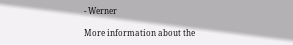- Werner

More information about the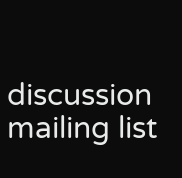discussion mailing list